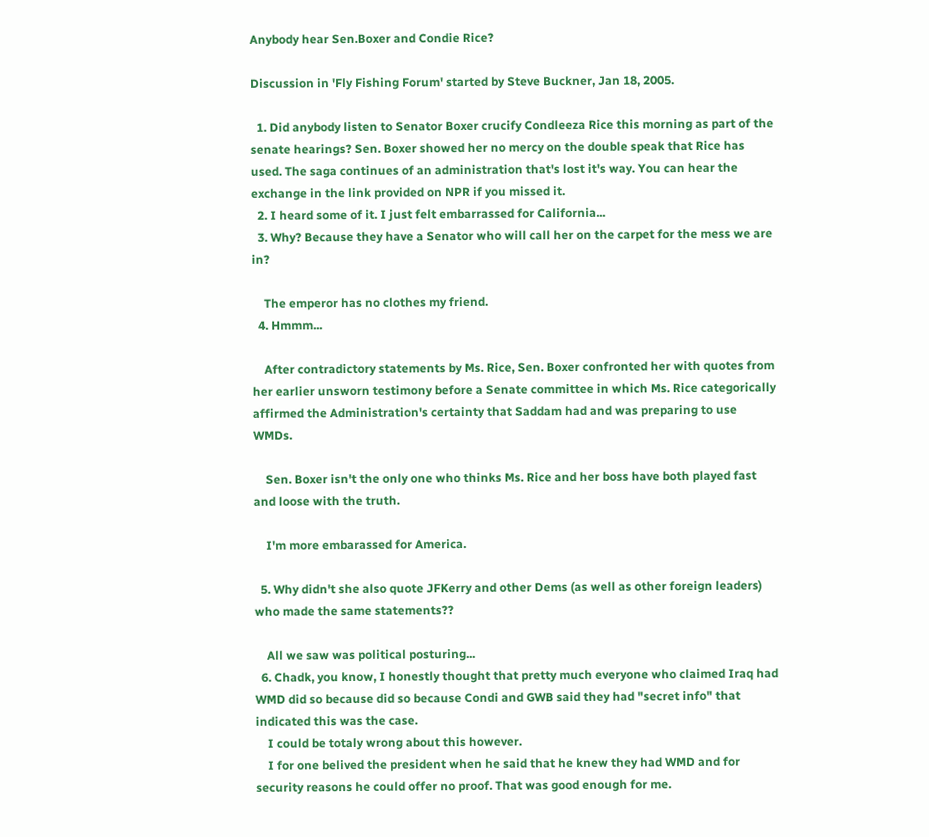Anybody hear Sen.Boxer and Condie Rice?

Discussion in 'Fly Fishing Forum' started by Steve Buckner, Jan 18, 2005.

  1. Did anybody listen to Senator Boxer crucify Condleeza Rice this morning as part of the senate hearings? Sen. Boxer showed her no mercy on the double speak that Rice has used. The saga continues of an administration that's lost it's way. You can hear the exchange in the link provided on NPR if you missed it.
  2. I heard some of it. I just felt embarrassed for California...
  3. Why? Because they have a Senator who will call her on the carpet for the mess we are in?

    The emperor has no clothes my friend.
  4. Hmmm...

    After contradictory statements by Ms. Rice, Sen. Boxer confronted her with quotes from her earlier unsworn testimony before a Senate committee in which Ms. Rice categorically affirmed the Administration's certainty that Saddam had and was preparing to use WMDs.

    Sen. Boxer isn't the only one who thinks Ms. Rice and her boss have both played fast and loose with the truth.

    I'm more embarassed for America.

  5. Why didn't she also quote JFKerry and other Dems (as well as other foreign leaders) who made the same statements??

    All we saw was political posturing...
  6. Chadk, you know, I honestly thought that pretty much everyone who claimed Iraq had WMD did so because did so because Condi and GWB said they had "secret info" that indicated this was the case.
    I could be totaly wrong about this however.
    I for one belived the president when he said that he knew they had WMD and for security reasons he could offer no proof. That was good enough for me.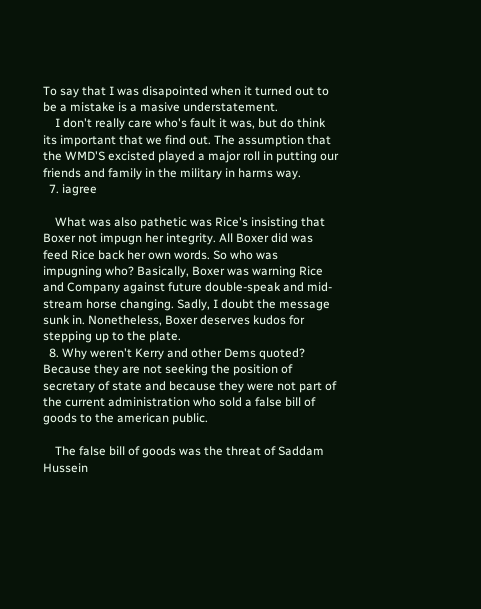To say that I was disapointed when it turned out to be a mistake is a masive understatement.
    I don't really care who's fault it was, but do think its important that we find out. The assumption that the WMD'S excisted played a major roll in putting our friends and family in the military in harms way.
  7. iagree

    What was also pathetic was Rice's insisting that Boxer not impugn her integrity. All Boxer did was feed Rice back her own words. So who was impugning who? Basically, Boxer was warning Rice and Company against future double-speak and mid-stream horse changing. Sadly, I doubt the message sunk in. Nonetheless, Boxer deserves kudos for stepping up to the plate.
  8. Why weren't Kerry and other Dems quoted? Because they are not seeking the position of secretary of state and because they were not part of the current administration who sold a false bill of goods to the american public.

    The false bill of goods was the threat of Saddam Hussein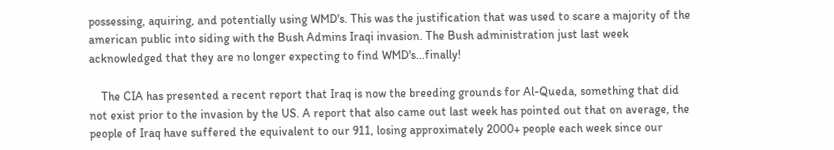possessing, aquiring, and potentially using WMD's. This was the justification that was used to scare a majority of the american public into siding with the Bush Admins Iraqi invasion. The Bush administration just last week acknowledged that they are no longer expecting to find WMD's...finally!

    The CIA has presented a recent report that Iraq is now the breeding grounds for Al-Queda, something that did not exist prior to the invasion by the US. A report that also came out last week has pointed out that on average, the people of Iraq have suffered the equivalent to our 911, losing approximately 2000+ people each week since our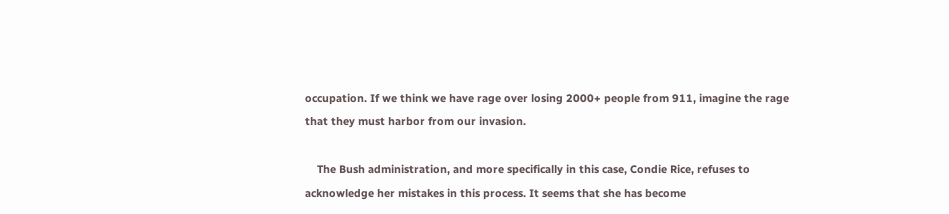occupation. If we think we have rage over losing 2000+ people from 911, imagine the rage that they must harbor from our invasion.

    The Bush administration, and more specifically in this case, Condie Rice, refuses to acknowledge her mistakes in this process. It seems that she has become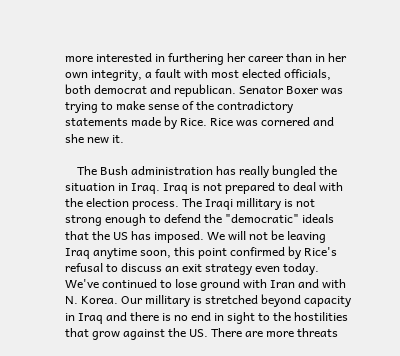more interested in furthering her career than in her own integrity, a fault with most elected officials, both democrat and republican. Senator Boxer was trying to make sense of the contradictory statements made by Rice. Rice was cornered and she new it.

    The Bush administration has really bungled the situation in Iraq. Iraq is not prepared to deal with the election process. The Iraqi millitary is not strong enough to defend the "democratic" ideals that the US has imposed. We will not be leaving Iraq anytime soon, this point confirmed by Rice's refusal to discuss an exit strategy even today. We've continued to lose ground with Iran and with N. Korea. Our millitary is stretched beyond capacity in Iraq and there is no end in sight to the hostilities that grow against the US. There are more threats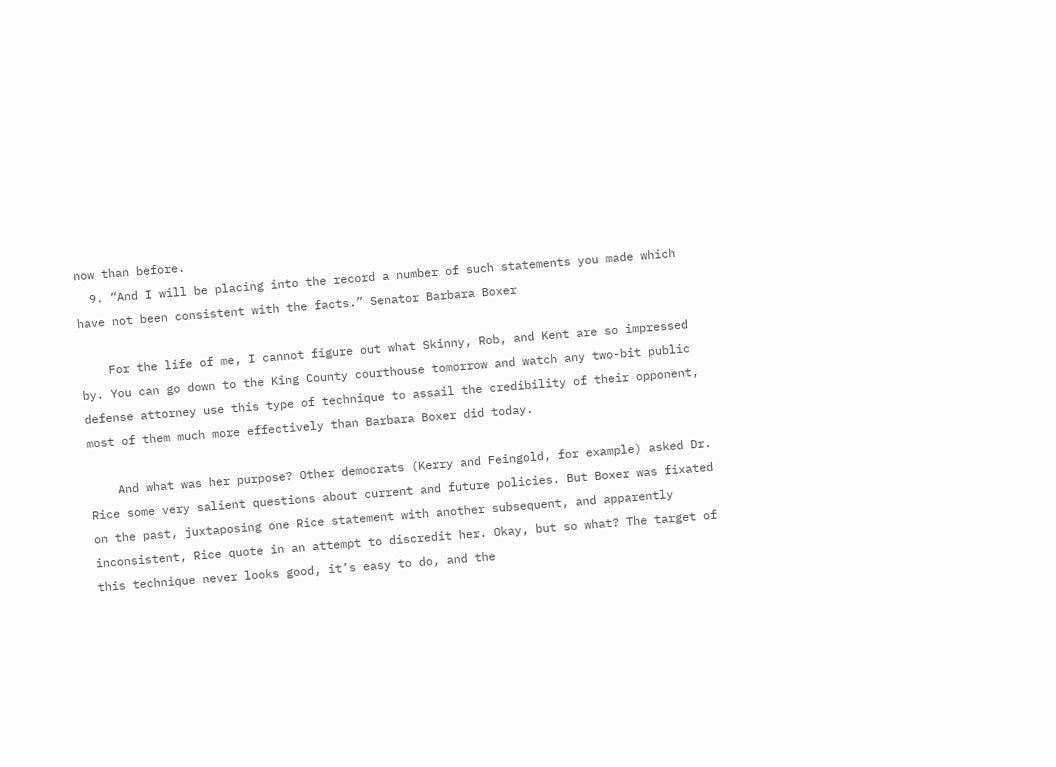now than before.
  9. “And I will be placing into the record a number of such statements you made which have not been consistent with the facts.” Senator Barbara Boxer

    For the life of me, I cannot figure out what Skinny, Rob, and Kent are so impressed by. You can go down to the King County courthouse tomorrow and watch any two-bit public defense attorney use this type of technique to assail the credibility of their opponent, most of them much more effectively than Barbara Boxer did today.

    And what was her purpose? Other democrats (Kerry and Feingold, for example) asked Dr. Rice some very salient questions about current and future policies. But Boxer was fixated on the past, juxtaposing one Rice statement with another subsequent, and apparently inconsistent, Rice quote in an attempt to discredit her. Okay, but so what? The target of this technique never looks good, it’s easy to do, and the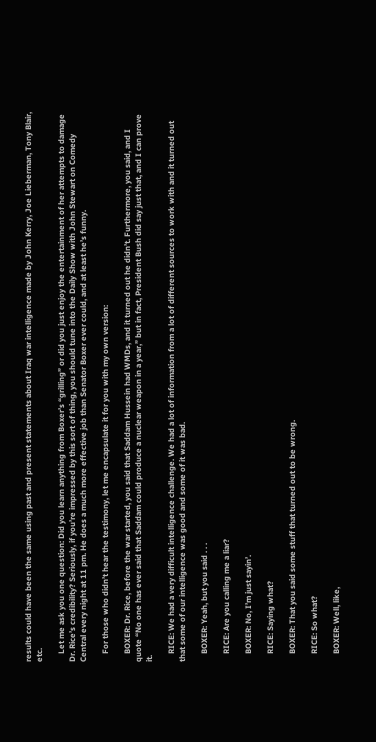results could have been the same using past and present statements about Iraq war intelligence made by John Kerry, Joe Lieberman, Tony Blair, etc.

    Let me ask you one question: Did you learn anything from Boxer’s “grilling” or did you just enjoy the entertainment of her attempts to damage Dr. Rice’s credibility? Seriously, if you’re impressed by this sort of thing, you should tune into the Daily Show with John Stewart on Comedy Central every night at 11 pm. He does a much more effective job than Senator Boxer ever could, and at least he’s funny.

    For those who didn’t hear the testimony, let me encapsulate it for you with my own version:

    BOXER: Dr. Rice, before the war started, you said that Saddam Hussein had WMDs, and it turned out he didn’t. Furthermore, you said, and I quote “No one has ever said that Saddam could produce a nuclear weapon in a year,” but in fact, President Bush did say just that, and I can prove it.

    RICE: We had a very difficult intelligence challenge. We had a lot of information from a lot of different sources to work with and it turned out that some of our intelligence was good and some of it was bad.

    BOXER: Yeah, but you said . . .

    RICE: Are you calling me a liar?

    BOXER: No, I’m just sayin’.

    RICE: Saying what?

    BOXER: That you said some stuff that turned out to be wrong.

    RICE: So what?

    BOXER: Well, like,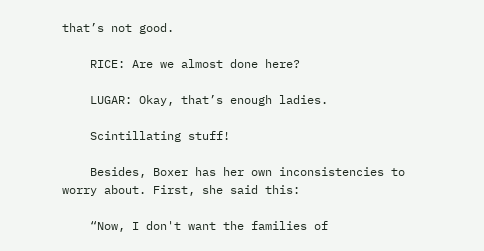that’s not good.

    RICE: Are we almost done here?

    LUGAR: Okay, that’s enough ladies.

    Scintillating stuff!

    Besides, Boxer has her own inconsistencies to worry about. First, she said this:

    “Now, I don't want the families of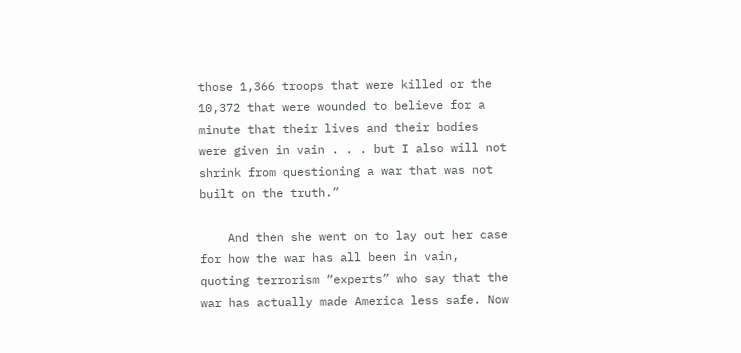those 1,366 troops that were killed or the 10,372 that were wounded to believe for a minute that their lives and their bodies were given in vain . . . but I also will not shrink from questioning a war that was not built on the truth.”

    And then she went on to lay out her case for how the war has all been in vain, quoting terrorism “experts” who say that the war has actually made America less safe. Now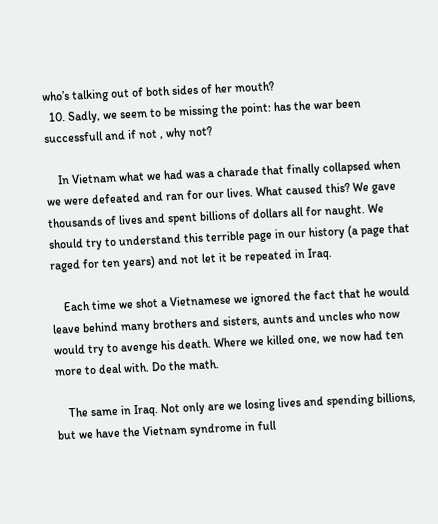who’s talking out of both sides of her mouth?
  10. Sadly, we seem to be missing the point: has the war been successfull and if not , why not?

    In Vietnam what we had was a charade that finally collapsed when we were defeated and ran for our lives. What caused this? We gave thousands of lives and spent billions of dollars all for naught. We should try to understand this terrible page in our history (a page that raged for ten years) and not let it be repeated in Iraq.

    Each time we shot a Vietnamese we ignored the fact that he would leave behind many brothers and sisters, aunts and uncles who now would try to avenge his death. Where we killed one, we now had ten more to deal with. Do the math.

    The same in Iraq. Not only are we losing lives and spending billions, but we have the Vietnam syndrome in full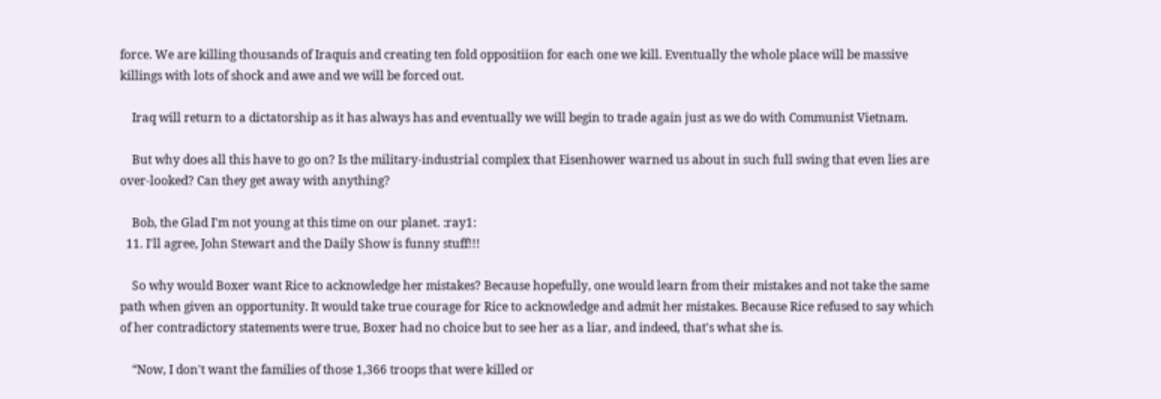force. We are killing thousands of Iraquis and creating ten fold oppositiion for each one we kill. Eventually the whole place will be massive killings with lots of shock and awe and we will be forced out.

    Iraq will return to a dictatorship as it has always has and eventually we will begin to trade again just as we do with Communist Vietnam.

    But why does all this have to go on? Is the military-industrial complex that Eisenhower warned us about in such full swing that even lies are over-looked? Can they get away with anything?

    Bob, the Glad I'm not young at this time on our planet. :ray1:
  11. I'll agree, John Stewart and the Daily Show is funny stuff!!!

    So why would Boxer want Rice to acknowledge her mistakes? Because hopefully, one would learn from their mistakes and not take the same path when given an opportunity. It would take true courage for Rice to acknowledge and admit her mistakes. Because Rice refused to say which of her contradictory statements were true, Boxer had no choice but to see her as a liar, and indeed, that's what she is.

    “Now, I don't want the families of those 1,366 troops that were killed or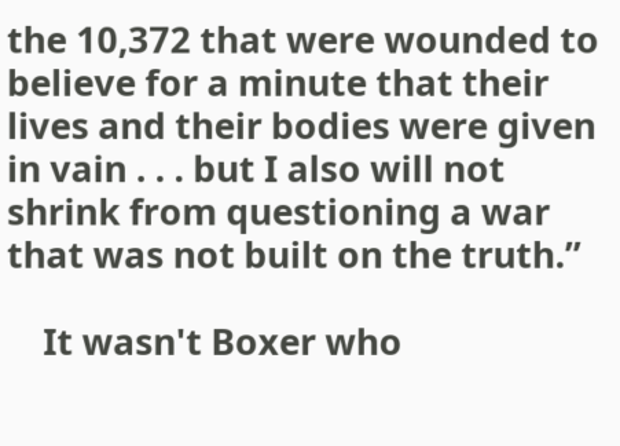the 10,372 that were wounded to believe for a minute that their lives and their bodies were given in vain . . . but I also will not shrink from questioning a war that was not built on the truth.”

    It wasn't Boxer who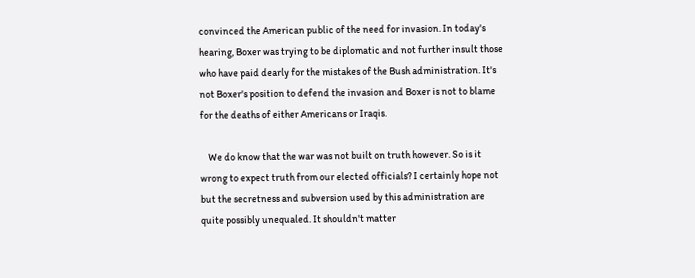convinced the American public of the need for invasion. In today's hearing, Boxer was trying to be diplomatic and not further insult those who have paid dearly for the mistakes of the Bush administration. It's not Boxer's position to defend the invasion and Boxer is not to blame for the deaths of either Americans or Iraqis.

    We do know that the war was not built on truth however. So is it wrong to expect truth from our elected officials? I certainly hope not but the secretness and subversion used by this administration are quite possibly unequaled. It shouldn't matter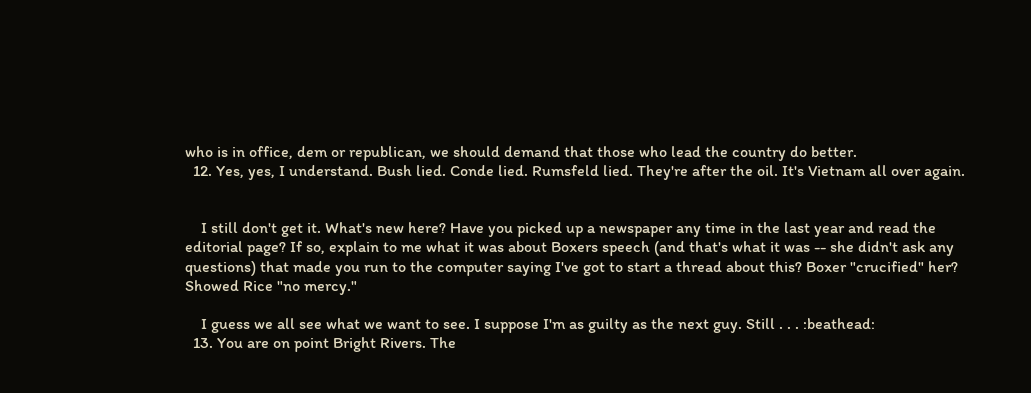who is in office, dem or republican, we should demand that those who lead the country do better.
  12. Yes, yes, I understand. Bush lied. Conde lied. Rumsfeld lied. They're after the oil. It's Vietnam all over again.


    I still don't get it. What's new here? Have you picked up a newspaper any time in the last year and read the editorial page? If so, explain to me what it was about Boxers speech (and that's what it was -- she didn't ask any questions) that made you run to the computer saying I've got to start a thread about this? Boxer "crucified" her? Showed Rice "no mercy."

    I guess we all see what we want to see. I suppose I'm as guilty as the next guy. Still . . . :beathead:
  13. You are on point Bright Rivers. The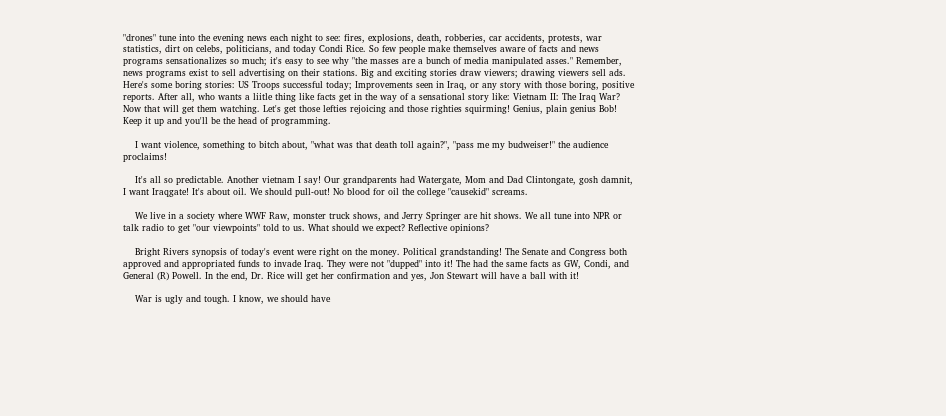"drones" tune into the evening news each night to see: fires, explosions, death, robberies, car accidents, protests, war statistics, dirt on celebs, politicians, and today Condi Rice. So few people make themselves aware of facts and news programs sensationalizes so much; it's easy to see why "the masses are a bunch of media manipulated asses." Remember, news programs exist to sell advertising on their stations. Big and exciting stories draw viewers; drawing viewers sell ads. Here's some boring stories: US Troops successful today; Improvements seen in Iraq, or any story with those boring, positive reports. After all, who wants a liitle thing like facts get in the way of a sensational story like: Vietnam II: The Iraq War? Now that will get them watching. Let's get those lefties rejoicing and those righties squirming! Genius, plain genius Bob! Keep it up and you'll be the head of programming.

    I want violence, something to bitch about, "what was that death toll again?", "pass me my budweiser!" the audience proclaims!

    It's all so predictable. Another vietnam I say! Our grandparents had Watergate, Mom and Dad Clintongate, gosh damnit, I want Iraqgate! It's about oil. We should pull-out! No blood for oil the college "causekid" screams.

    We live in a society where WWF Raw, monster truck shows, and Jerry Springer are hit shows. We all tune into NPR or talk radio to get "our viewpoints" told to us. What should we expect? Reflective opinions?

    Bright Rivers synopsis of today's event were right on the money. Political grandstanding! The Senate and Congress both approved and appropriated funds to invade Iraq. They were not "dupped" into it! The had the same facts as GW, Condi, and General (R) Powell. In the end, Dr. Rice will get her confirmation and yes, Jon Stewart will have a ball with it!

    War is ugly and tough. I know, we should have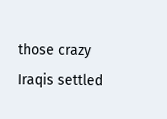those crazy Iraqis settled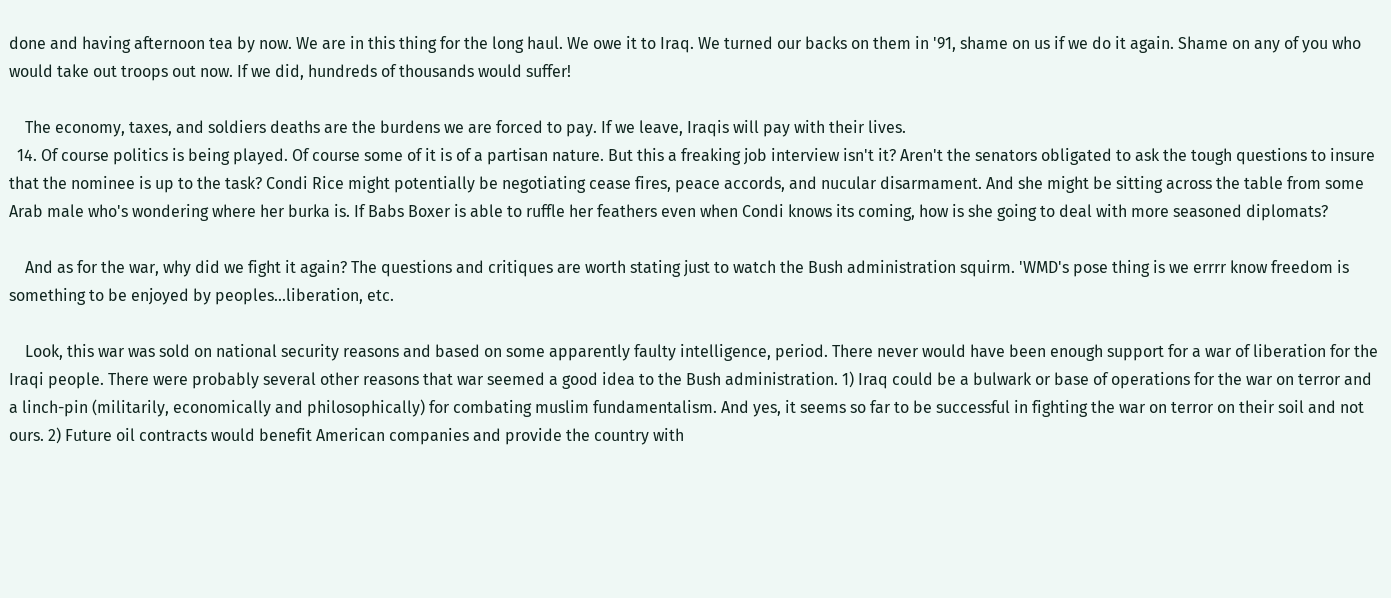done and having afternoon tea by now. We are in this thing for the long haul. We owe it to Iraq. We turned our backs on them in '91, shame on us if we do it again. Shame on any of you who would take out troops out now. If we did, hundreds of thousands would suffer!

    The economy, taxes, and soldiers deaths are the burdens we are forced to pay. If we leave, Iraqis will pay with their lives.
  14. Of course politics is being played. Of course some of it is of a partisan nature. But this a freaking job interview isn't it? Aren't the senators obligated to ask the tough questions to insure that the nominee is up to the task? Condi Rice might potentially be negotiating cease fires, peace accords, and nucular disarmament. And she might be sitting across the table from some Arab male who's wondering where her burka is. If Babs Boxer is able to ruffle her feathers even when Condi knows its coming, how is she going to deal with more seasoned diplomats?

    And as for the war, why did we fight it again? The questions and critiques are worth stating just to watch the Bush administration squirm. 'WMD's pose thing is we errrr know freedom is something to be enjoyed by peoples...liberation, etc.

    Look, this war was sold on national security reasons and based on some apparently faulty intelligence, period. There never would have been enough support for a war of liberation for the Iraqi people. There were probably several other reasons that war seemed a good idea to the Bush administration. 1) Iraq could be a bulwark or base of operations for the war on terror and a linch-pin (militarily, economically and philosophically) for combating muslim fundamentalism. And yes, it seems so far to be successful in fighting the war on terror on their soil and not ours. 2) Future oil contracts would benefit American companies and provide the country with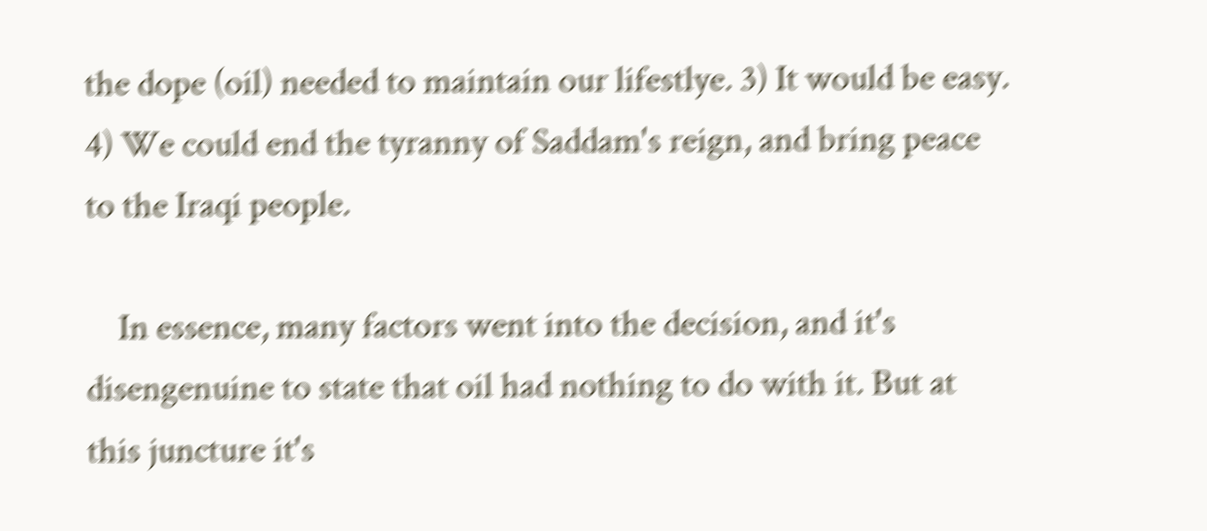the dope (oil) needed to maintain our lifestlye. 3) It would be easy. 4) We could end the tyranny of Saddam's reign, and bring peace to the Iraqi people.

    In essence, many factors went into the decision, and it's disengenuine to state that oil had nothing to do with it. But at this juncture it's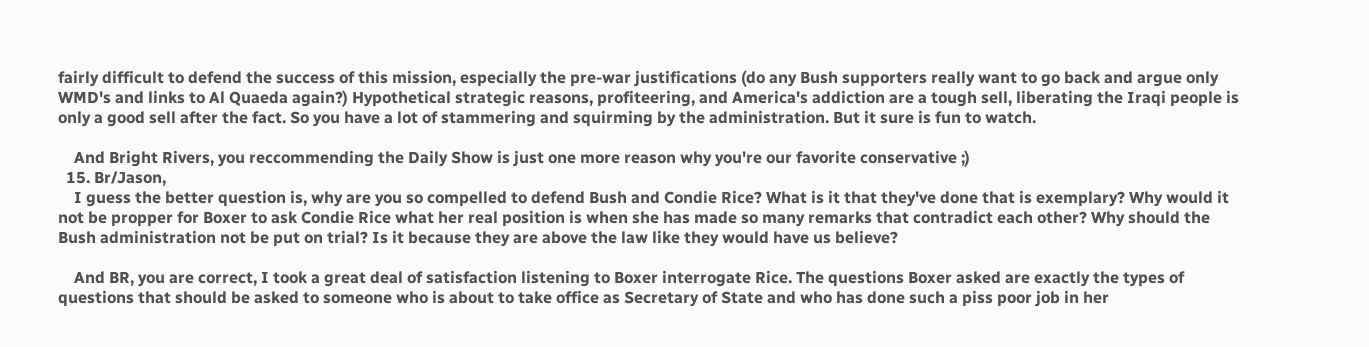fairly difficult to defend the success of this mission, especially the pre-war justifications (do any Bush supporters really want to go back and argue only WMD's and links to Al Quaeda again?) Hypothetical strategic reasons, profiteering, and America's addiction are a tough sell, liberating the Iraqi people is only a good sell after the fact. So you have a lot of stammering and squirming by the administration. But it sure is fun to watch.

    And Bright Rivers, you reccommending the Daily Show is just one more reason why you're our favorite conservative ;)
  15. Br/Jason,
    I guess the better question is, why are you so compelled to defend Bush and Condie Rice? What is it that they've done that is exemplary? Why would it not be propper for Boxer to ask Condie Rice what her real position is when she has made so many remarks that contradict each other? Why should the Bush administration not be put on trial? Is it because they are above the law like they would have us believe?

    And BR, you are correct, I took a great deal of satisfaction listening to Boxer interrogate Rice. The questions Boxer asked are exactly the types of questions that should be asked to someone who is about to take office as Secretary of State and who has done such a piss poor job in her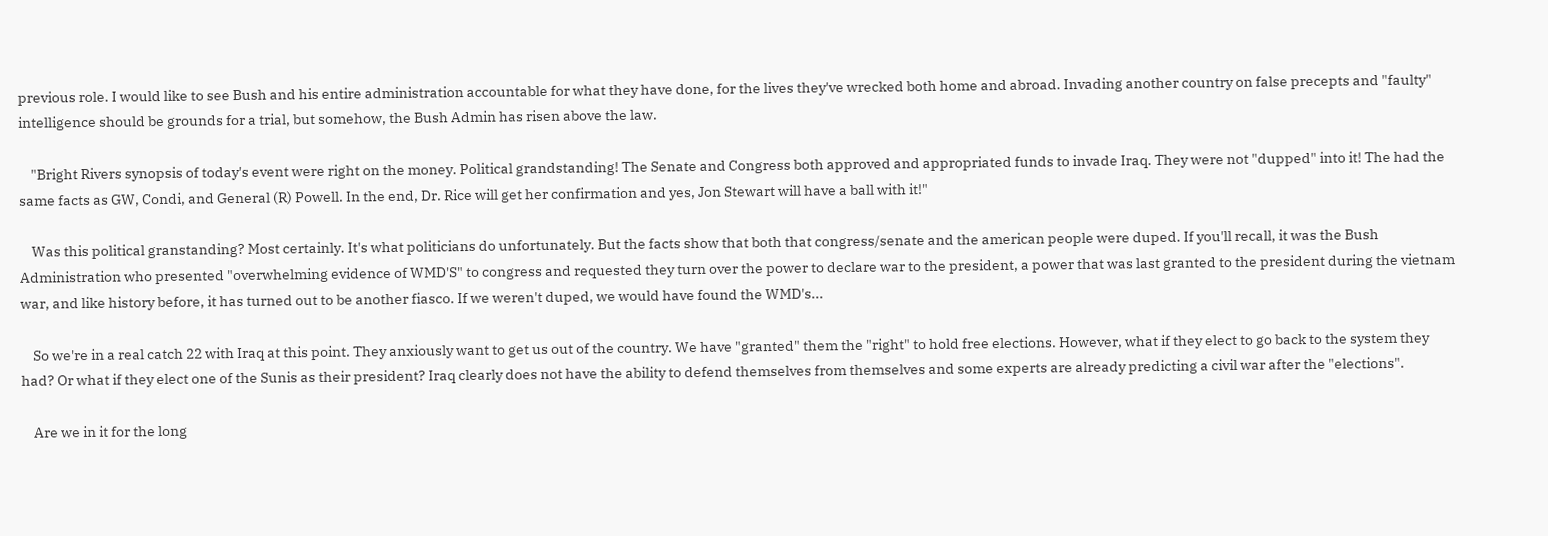previous role. I would like to see Bush and his entire administration accountable for what they have done, for the lives they've wrecked both home and abroad. Invading another country on false precepts and "faulty" intelligence should be grounds for a trial, but somehow, the Bush Admin has risen above the law.

    "Bright Rivers synopsis of today's event were right on the money. Political grandstanding! The Senate and Congress both approved and appropriated funds to invade Iraq. They were not "dupped" into it! The had the same facts as GW, Condi, and General (R) Powell. In the end, Dr. Rice will get her confirmation and yes, Jon Stewart will have a ball with it!"

    Was this political granstanding? Most certainly. It's what politicians do unfortunately. But the facts show that both that congress/senate and the american people were duped. If you'll recall, it was the Bush Administration who presented "overwhelming evidence of WMD'S" to congress and requested they turn over the power to declare war to the president, a power that was last granted to the president during the vietnam war, and like history before, it has turned out to be another fiasco. If we weren't duped, we would have found the WMD's...

    So we're in a real catch 22 with Iraq at this point. They anxiously want to get us out of the country. We have "granted" them the "right" to hold free elections. However, what if they elect to go back to the system they had? Or what if they elect one of the Sunis as their president? Iraq clearly does not have the ability to defend themselves from themselves and some experts are already predicting a civil war after the "elections".

    Are we in it for the long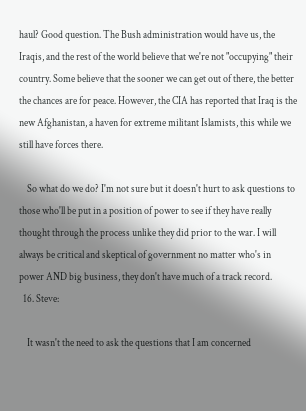haul? Good question. The Bush administration would have us, the Iraqis, and the rest of the world believe that we're not "occupying" their country. Some believe that the sooner we can get out of there, the better the chances are for peace. However, the CIA has reported that Iraq is the new Afghanistan, a haven for extreme militant Islamists, this while we still have forces there.

    So what do we do? I'm not sure but it doesn't hurt to ask questions to those who'll be put in a position of power to see if they have really thought through the process unlike they did prior to the war. I will always be critical and skeptical of government no matter who's in power AND big business, they don't have much of a track record.
  16. Steve:

    It wasn't the need to ask the questions that I am concerned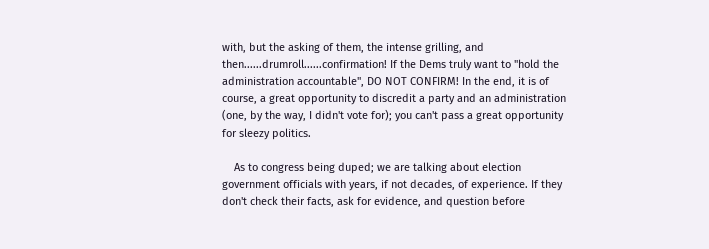with, but the asking of them, the intense grilling, and then......drumroll......confirmation! If the Dems truly want to "hold the administration accountable", DO NOT CONFIRM! In the end, it is of course, a great opportunity to discredit a party and an administration (one, by the way, I didn't vote for); you can't pass a great opportunity for sleezy politics.

    As to congress being duped; we are talking about election government officials with years, if not decades, of experience. If they don't check their facts, ask for evidence, and question before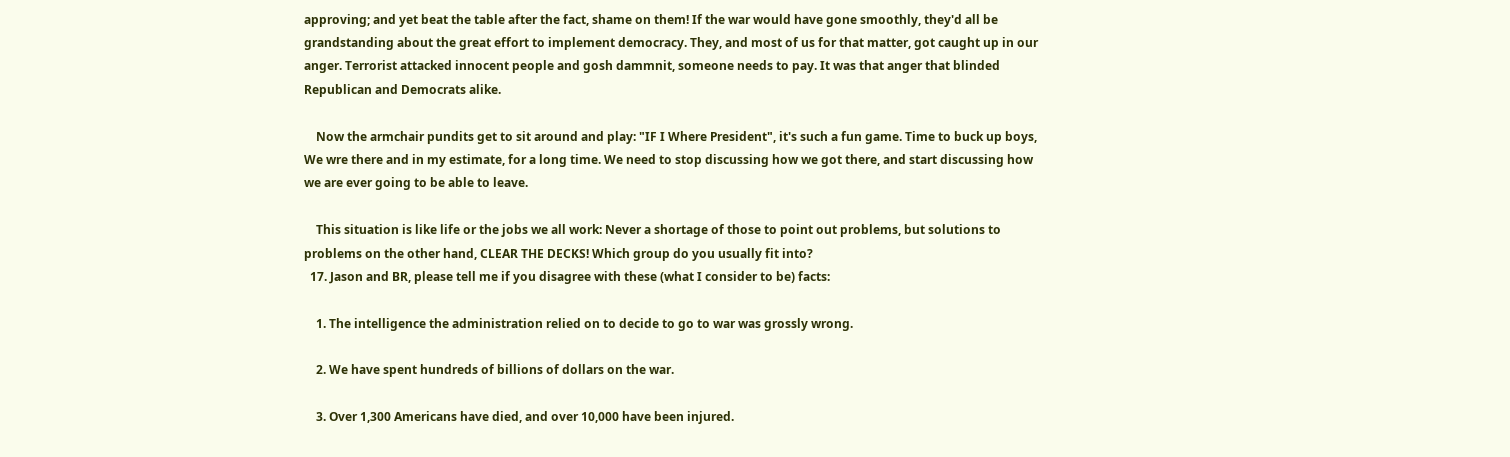approving; and yet beat the table after the fact, shame on them! If the war would have gone smoothly, they'd all be grandstanding about the great effort to implement democracy. They, and most of us for that matter, got caught up in our anger. Terrorist attacked innocent people and gosh dammnit, someone needs to pay. It was that anger that blinded Republican and Democrats alike.

    Now the armchair pundits get to sit around and play: "IF I Where President", it's such a fun game. Time to buck up boys, We wre there and in my estimate, for a long time. We need to stop discussing how we got there, and start discussing how we are ever going to be able to leave.

    This situation is like life or the jobs we all work: Never a shortage of those to point out problems, but solutions to problems on the other hand, CLEAR THE DECKS! Which group do you usually fit into?
  17. Jason and BR, please tell me if you disagree with these (what I consider to be) facts:

    1. The intelligence the administration relied on to decide to go to war was grossly wrong.

    2. We have spent hundreds of billions of dollars on the war.

    3. Over 1,300 Americans have died, and over 10,000 have been injured.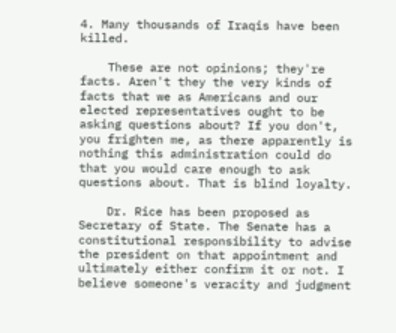4. Many thousands of Iraqis have been killed.

    These are not opinions; they're facts. Aren't they the very kinds of facts that we as Americans and our elected representatives ought to be asking questions about? If you don't, you frighten me, as there apparently is nothing this administration could do that you would care enough to ask questions about. That is blind loyalty.

    Dr. Rice has been proposed as Secretary of State. The Senate has a constitutional responsibility to advise the president on that appointment and ultimately either confirm it or not. I believe someone's veracity and judgment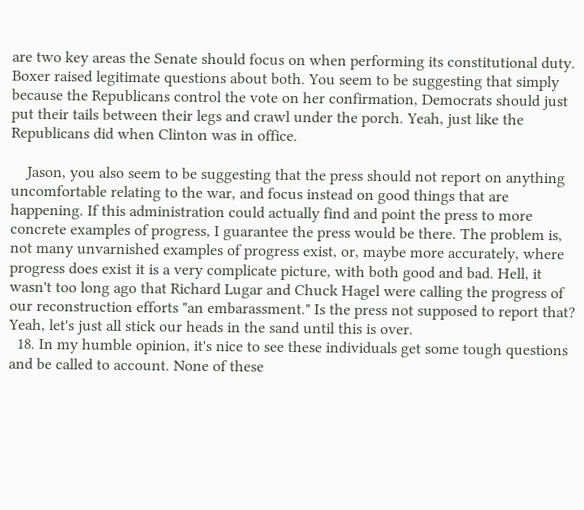are two key areas the Senate should focus on when performing its constitutional duty. Boxer raised legitimate questions about both. You seem to be suggesting that simply because the Republicans control the vote on her confirmation, Democrats should just put their tails between their legs and crawl under the porch. Yeah, just like the Republicans did when Clinton was in office.

    Jason, you also seem to be suggesting that the press should not report on anything uncomfortable relating to the war, and focus instead on good things that are happening. If this administration could actually find and point the press to more concrete examples of progress, I guarantee the press would be there. The problem is, not many unvarnished examples of progress exist, or, maybe more accurately, where progress does exist it is a very complicate picture, with both good and bad. Hell, it wasn't too long ago that Richard Lugar and Chuck Hagel were calling the progress of our reconstruction efforts "an embarassment." Is the press not supposed to report that? Yeah, let's just all stick our heads in the sand until this is over.
  18. In my humble opinion, it's nice to see these individuals get some tough questions and be called to account. None of these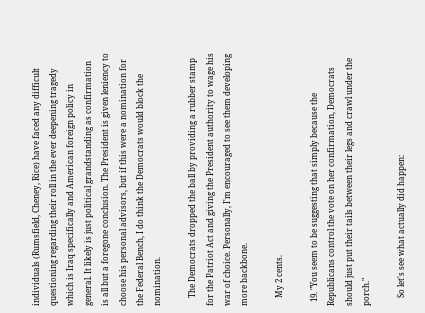individuals (Rumsfield, Cheney, Rice) have faced any difficult questioning regarding their roll in the ever deepening tragedy which is Iraq specifically and American foreign policy in general. It likely is just political grandstanding as confirmation is all but a foregone conclusion. The President is given leniency to choose his personal advisors, but if this were a nomination for the Federal Bench, I do think the Democrats would block the nomination.

    The Democrats dropped the ball by providing a rubber stamp for the Patriot Act and giving the President authority to wage his war of choice. Personally, I'm encouraged to see them developing more backbone.

    My 2 cents.

  19. "You seem to be suggesting that simply because the Republicans control the vote on her confirmation, Democrats should just put their tails between their legs and crawl under the porch."

    So let's see what actually did happen: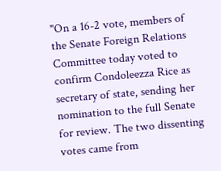"On a 16-2 vote, members of the Senate Foreign Relations Committee today voted to confirm Condoleezza Rice as secretary of state, sending her nomination to the full Senate for review. The two dissenting votes came from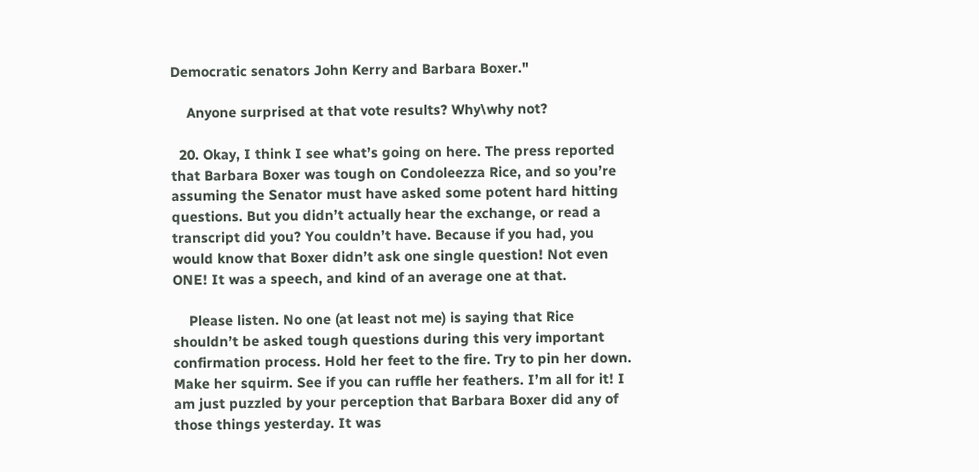Democratic senators John Kerry and Barbara Boxer."

    Anyone surprised at that vote results? Why\why not?

  20. Okay, I think I see what’s going on here. The press reported that Barbara Boxer was tough on Condoleezza Rice, and so you’re assuming the Senator must have asked some potent hard hitting questions. But you didn’t actually hear the exchange, or read a transcript did you? You couldn’t have. Because if you had, you would know that Boxer didn’t ask one single question! Not even ONE! It was a speech, and kind of an average one at that.

    Please listen. No one (at least not me) is saying that Rice shouldn’t be asked tough questions during this very important confirmation process. Hold her feet to the fire. Try to pin her down. Make her squirm. See if you can ruffle her feathers. I’m all for it! I am just puzzled by your perception that Barbara Boxer did any of those things yesterday. It was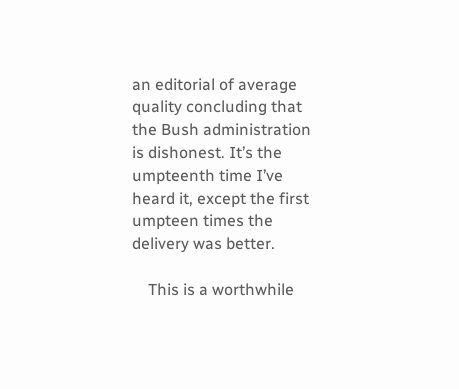an editorial of average quality concluding that the Bush administration is dishonest. It’s the umpteenth time I’ve heard it, except the first umpteen times the delivery was better.

    This is a worthwhile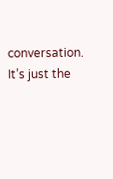conversation. It’s just the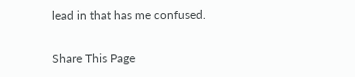lead in that has me confused.

Share This Page